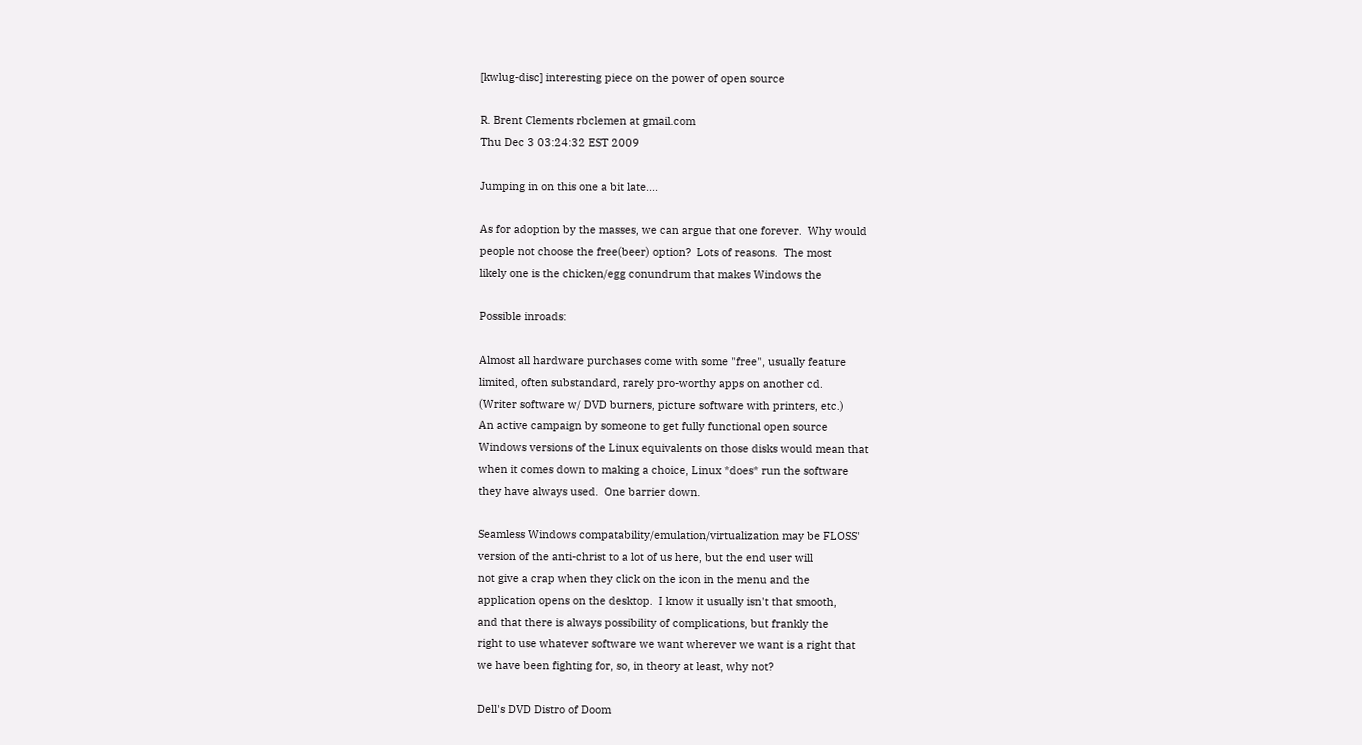[kwlug-disc] interesting piece on the power of open source

R. Brent Clements rbclemen at gmail.com
Thu Dec 3 03:24:32 EST 2009

Jumping in on this one a bit late....

As for adoption by the masses, we can argue that one forever.  Why would
people not choose the free(beer) option?  Lots of reasons.  The most
likely one is the chicken/egg conundrum that makes Windows the

Possible inroads:

Almost all hardware purchases come with some "free", usually feature
limited, often substandard, rarely pro-worthy apps on another cd.
(Writer software w/ DVD burners, picture software with printers, etc.)
An active campaign by someone to get fully functional open source
Windows versions of the Linux equivalents on those disks would mean that
when it comes down to making a choice, Linux *does* run the software
they have always used.  One barrier down.

Seamless Windows compatability/emulation/virtualization may be FLOSS'
version of the anti-christ to a lot of us here, but the end user will
not give a crap when they click on the icon in the menu and the
application opens on the desktop.  I know it usually isn't that smooth,
and that there is always possibility of complications, but frankly the
right to use whatever software we want wherever we want is a right that
we have been fighting for, so, in theory at least, why not?

Dell's DVD Distro of Doom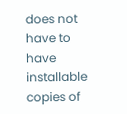does not have to have installable copies of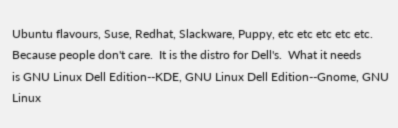Ubuntu flavours, Suse, Redhat, Slackware, Puppy, etc etc etc etc etc.
Because people don't care.  It is the distro for Dell's.  What it needs
is GNU Linux Dell Edition--KDE, GNU Linux Dell Edition--Gnome, GNU Linux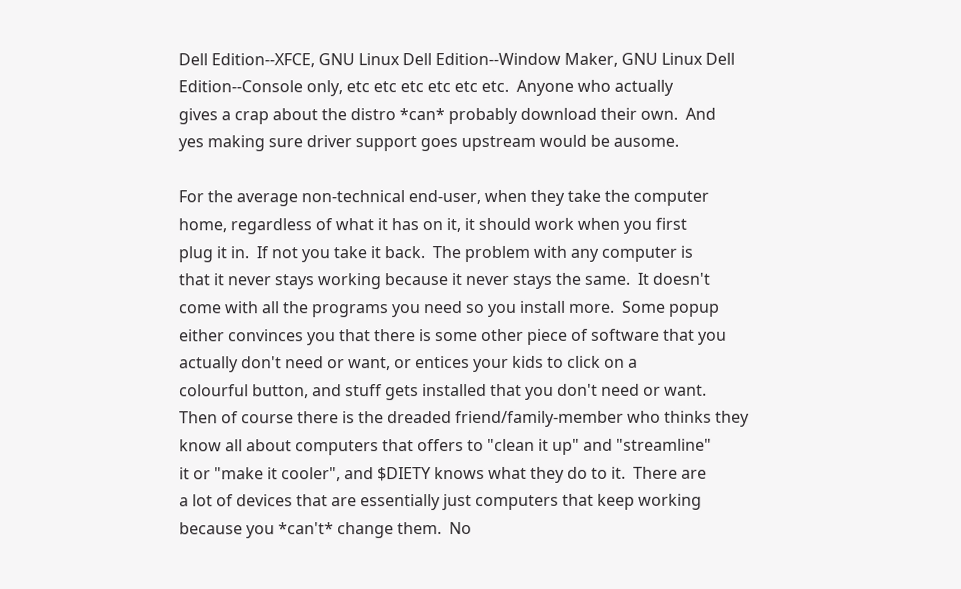Dell Edition--XFCE, GNU Linux Dell Edition--Window Maker, GNU Linux Dell
Edition--Console only, etc etc etc etc etc etc.  Anyone who actually
gives a crap about the distro *can* probably download their own.  And
yes making sure driver support goes upstream would be ausome.

For the average non-technical end-user, when they take the computer
home, regardless of what it has on it, it should work when you first
plug it in.  If not you take it back.  The problem with any computer is
that it never stays working because it never stays the same.  It doesn't
come with all the programs you need so you install more.  Some popup
either convinces you that there is some other piece of software that you
actually don't need or want, or entices your kids to click on a
colourful button, and stuff gets installed that you don't need or want.
Then of course there is the dreaded friend/family-member who thinks they
know all about computers that offers to "clean it up" and "streamline"
it or "make it cooler", and $DIETY knows what they do to it.  There are
a lot of devices that are essentially just computers that keep working
because you *can't* change them.  No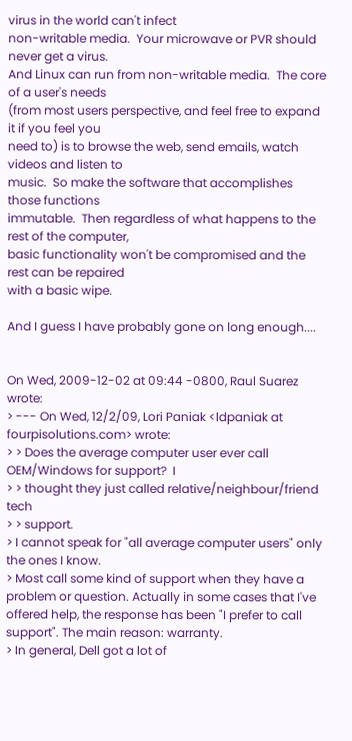virus in the world can't infect
non-writable media.  Your microwave or PVR should never get a virus.
And Linux can run from non-writable media.  The core of a user's needs
(from most users perspective, and feel free to expand it if you feel you
need to) is to browse the web, send emails, watch videos and listen to
music.  So make the software that accomplishes those functions
immutable.  Then regardless of what happens to the rest of the computer,
basic functionality won't be compromised and the rest can be repaired
with a basic wipe.

And I guess I have probably gone on long enough....


On Wed, 2009-12-02 at 09:44 -0800, Raul Suarez wrote:
> --- On Wed, 12/2/09, Lori Paniak <ldpaniak at fourpisolutions.com> wrote:
> > Does the average computer user ever call OEM/Windows for support?  I
> > thought they just called relative/neighbour/friend tech
> > support.
> I cannot speak for "all average computer users" only the ones I know.
> Most call some kind of support when they have a problem or question. Actually in some cases that I've offered help, the response has been "I prefer to call support". The main reason: warranty.
> In general, Dell got a lot of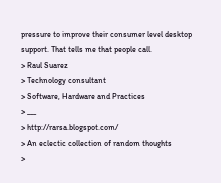pressure to improve their consumer level desktop support. That tells me that people call.
> Raul Suarez
> Technology consultant
> Software, Hardware and Practices
> ___
> http://rarsa.blogspot.com/
> An eclectic collection of random thoughts
>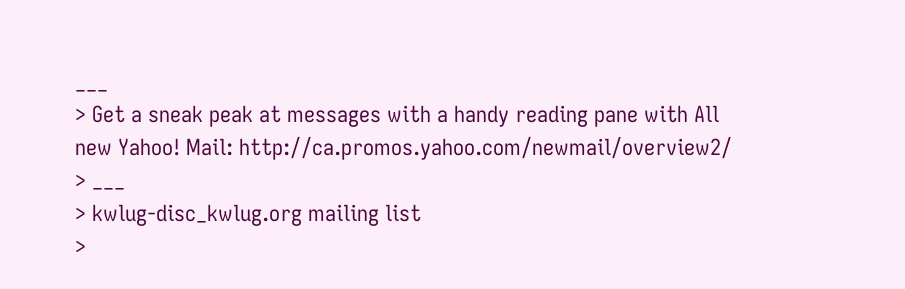___
> Get a sneak peak at messages with a handy reading pane with All new Yahoo! Mail: http://ca.promos.yahoo.com/newmail/overview2/
> ___
> kwlug-disc_kwlug.org mailing list
>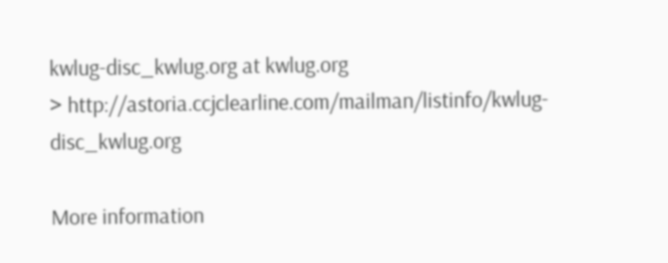kwlug-disc_kwlug.org at kwlug.org
> http://astoria.ccjclearline.com/mailman/listinfo/kwlug-disc_kwlug.org

More information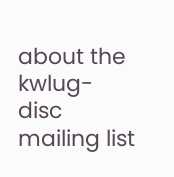about the kwlug-disc mailing list